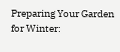Preparing Your Garden for Winter: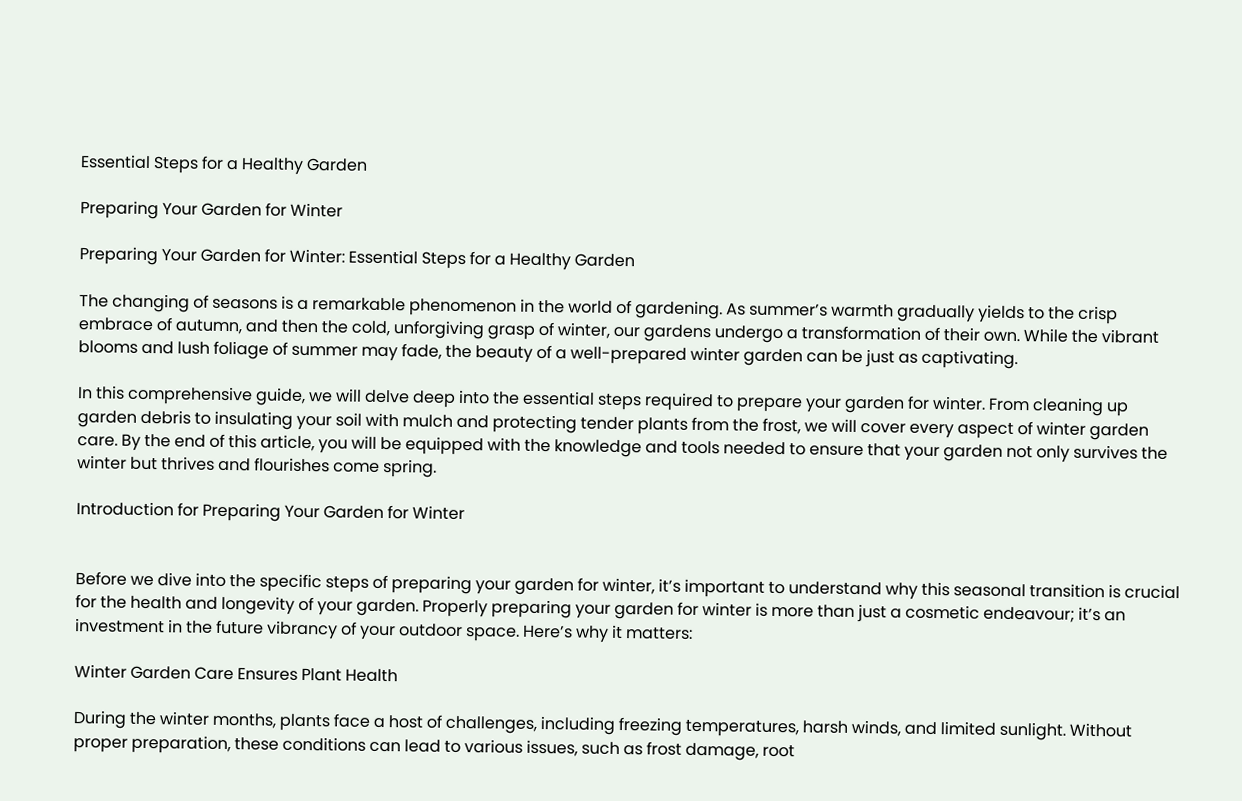Essential Steps for a Healthy Garden

Preparing Your Garden for Winter

Preparing Your Garden for Winter: Essential Steps for a Healthy Garden

The changing of seasons is a remarkable phenomenon in the world of gardening. As summer’s warmth gradually yields to the crisp embrace of autumn, and then the cold, unforgiving grasp of winter, our gardens undergo a transformation of their own. While the vibrant blooms and lush foliage of summer may fade, the beauty of a well-prepared winter garden can be just as captivating.

In this comprehensive guide, we will delve deep into the essential steps required to prepare your garden for winter. From cleaning up garden debris to insulating your soil with mulch and protecting tender plants from the frost, we will cover every aspect of winter garden care. By the end of this article, you will be equipped with the knowledge and tools needed to ensure that your garden not only survives the winter but thrives and flourishes come spring.

Introduction for Preparing Your Garden for Winter


Before we dive into the specific steps of preparing your garden for winter, it’s important to understand why this seasonal transition is crucial for the health and longevity of your garden. Properly preparing your garden for winter is more than just a cosmetic endeavour; it’s an investment in the future vibrancy of your outdoor space. Here’s why it matters:

Winter Garden Care Ensures Plant Health

During the winter months, plants face a host of challenges, including freezing temperatures, harsh winds, and limited sunlight. Without proper preparation, these conditions can lead to various issues, such as frost damage, root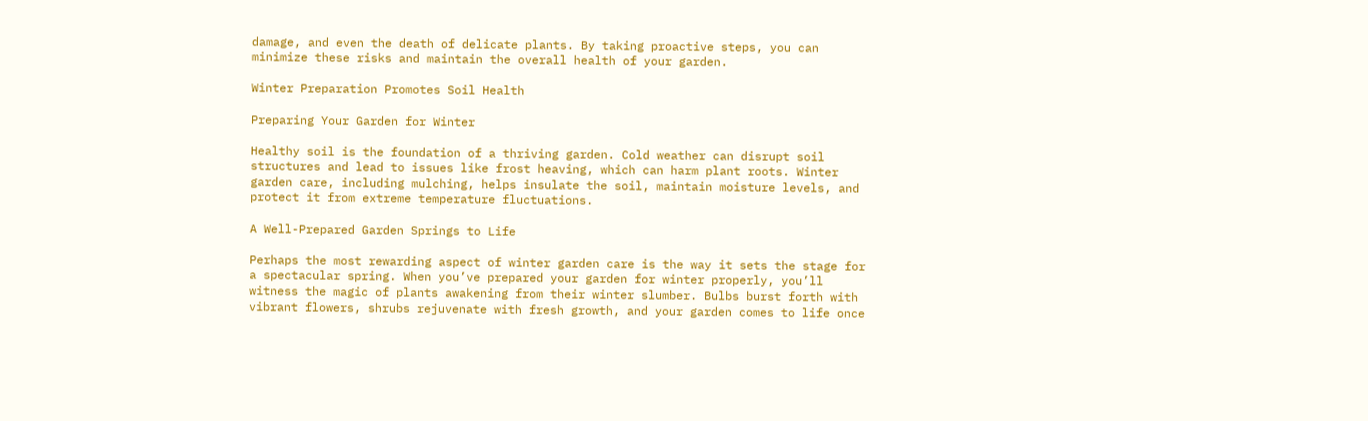damage, and even the death of delicate plants. By taking proactive steps, you can minimize these risks and maintain the overall health of your garden.

Winter Preparation Promotes Soil Health

Preparing Your Garden for Winter

Healthy soil is the foundation of a thriving garden. Cold weather can disrupt soil structures and lead to issues like frost heaving, which can harm plant roots. Winter garden care, including mulching, helps insulate the soil, maintain moisture levels, and protect it from extreme temperature fluctuations.

A Well-Prepared Garden Springs to Life

Perhaps the most rewarding aspect of winter garden care is the way it sets the stage for a spectacular spring. When you’ve prepared your garden for winter properly, you’ll witness the magic of plants awakening from their winter slumber. Bulbs burst forth with vibrant flowers, shrubs rejuvenate with fresh growth, and your garden comes to life once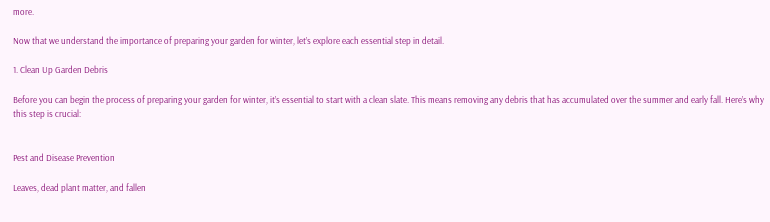more.

Now that we understand the importance of preparing your garden for winter, let’s explore each essential step in detail.

1. Clean Up Garden Debris

Before you can begin the process of preparing your garden for winter, it’s essential to start with a clean slate. This means removing any debris that has accumulated over the summer and early fall. Here’s why this step is crucial:


Pest and Disease Prevention

Leaves, dead plant matter, and fallen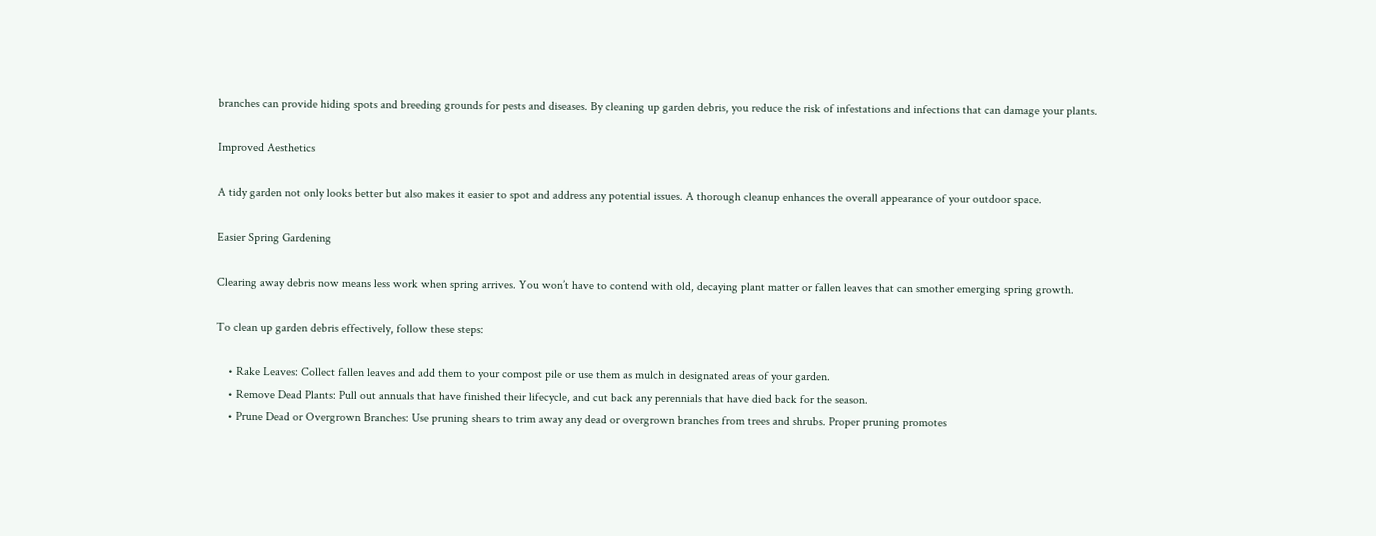branches can provide hiding spots and breeding grounds for pests and diseases. By cleaning up garden debris, you reduce the risk of infestations and infections that can damage your plants.

Improved Aesthetics

A tidy garden not only looks better but also makes it easier to spot and address any potential issues. A thorough cleanup enhances the overall appearance of your outdoor space.

Easier Spring Gardening

Clearing away debris now means less work when spring arrives. You won’t have to contend with old, decaying plant matter or fallen leaves that can smother emerging spring growth.

To clean up garden debris effectively, follow these steps:

    • Rake Leaves: Collect fallen leaves and add them to your compost pile or use them as mulch in designated areas of your garden.
    • Remove Dead Plants: Pull out annuals that have finished their lifecycle, and cut back any perennials that have died back for the season.
    • Prune Dead or Overgrown Branches: Use pruning shears to trim away any dead or overgrown branches from trees and shrubs. Proper pruning promotes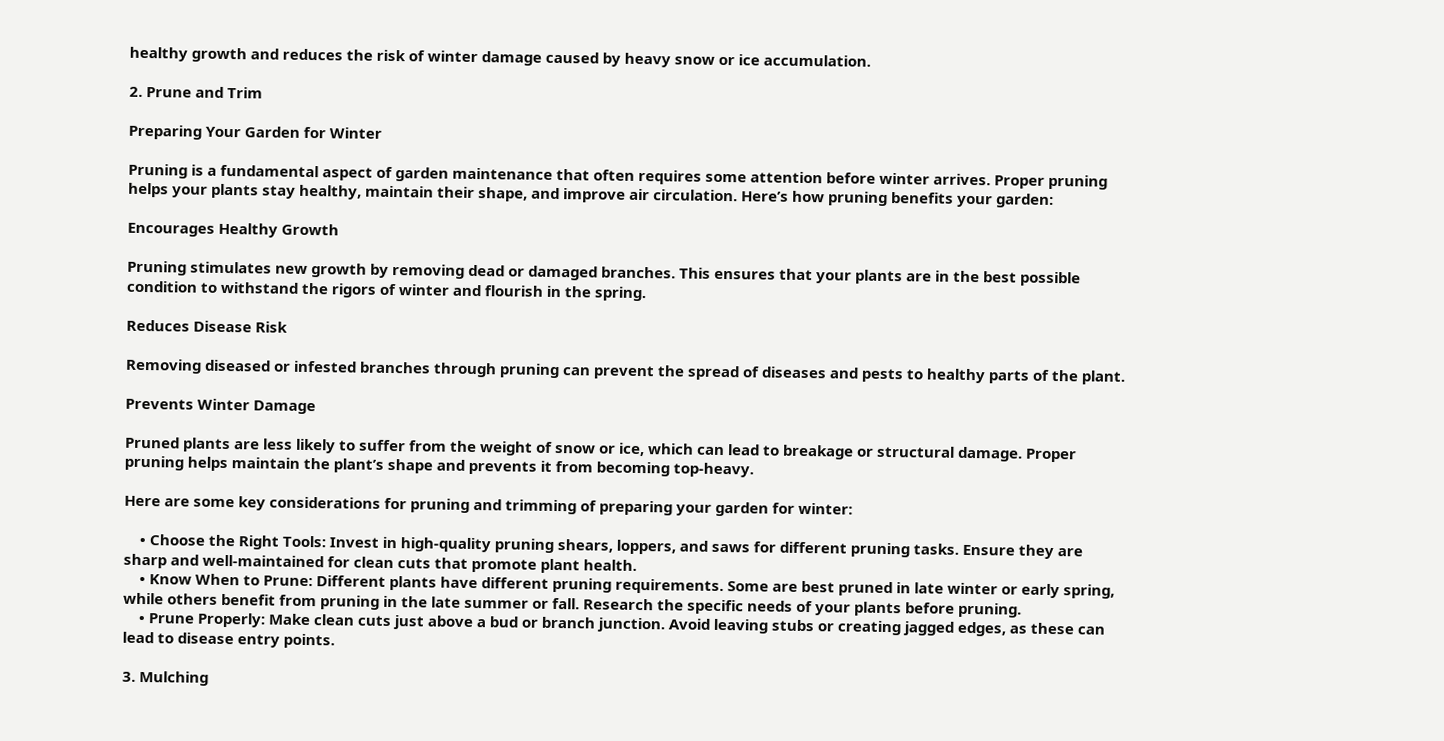healthy growth and reduces the risk of winter damage caused by heavy snow or ice accumulation.

2. Prune and Trim

Preparing Your Garden for Winter

Pruning is a fundamental aspect of garden maintenance that often requires some attention before winter arrives. Proper pruning helps your plants stay healthy, maintain their shape, and improve air circulation. Here’s how pruning benefits your garden:

Encourages Healthy Growth

Pruning stimulates new growth by removing dead or damaged branches. This ensures that your plants are in the best possible condition to withstand the rigors of winter and flourish in the spring.

Reduces Disease Risk

Removing diseased or infested branches through pruning can prevent the spread of diseases and pests to healthy parts of the plant.

Prevents Winter Damage

Pruned plants are less likely to suffer from the weight of snow or ice, which can lead to breakage or structural damage. Proper pruning helps maintain the plant’s shape and prevents it from becoming top-heavy.

Here are some key considerations for pruning and trimming of preparing your garden for winter:

    • Choose the Right Tools: Invest in high-quality pruning shears, loppers, and saws for different pruning tasks. Ensure they are sharp and well-maintained for clean cuts that promote plant health.
    • Know When to Prune: Different plants have different pruning requirements. Some are best pruned in late winter or early spring, while others benefit from pruning in the late summer or fall. Research the specific needs of your plants before pruning.
    • Prune Properly: Make clean cuts just above a bud or branch junction. Avoid leaving stubs or creating jagged edges, as these can lead to disease entry points.

3. Mulching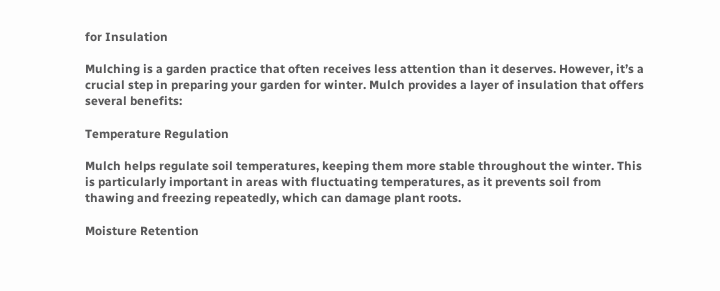for Insulation

Mulching is a garden practice that often receives less attention than it deserves. However, it’s a crucial step in preparing your garden for winter. Mulch provides a layer of insulation that offers several benefits:

Temperature Regulation

Mulch helps regulate soil temperatures, keeping them more stable throughout the winter. This is particularly important in areas with fluctuating temperatures, as it prevents soil from thawing and freezing repeatedly, which can damage plant roots.

Moisture Retention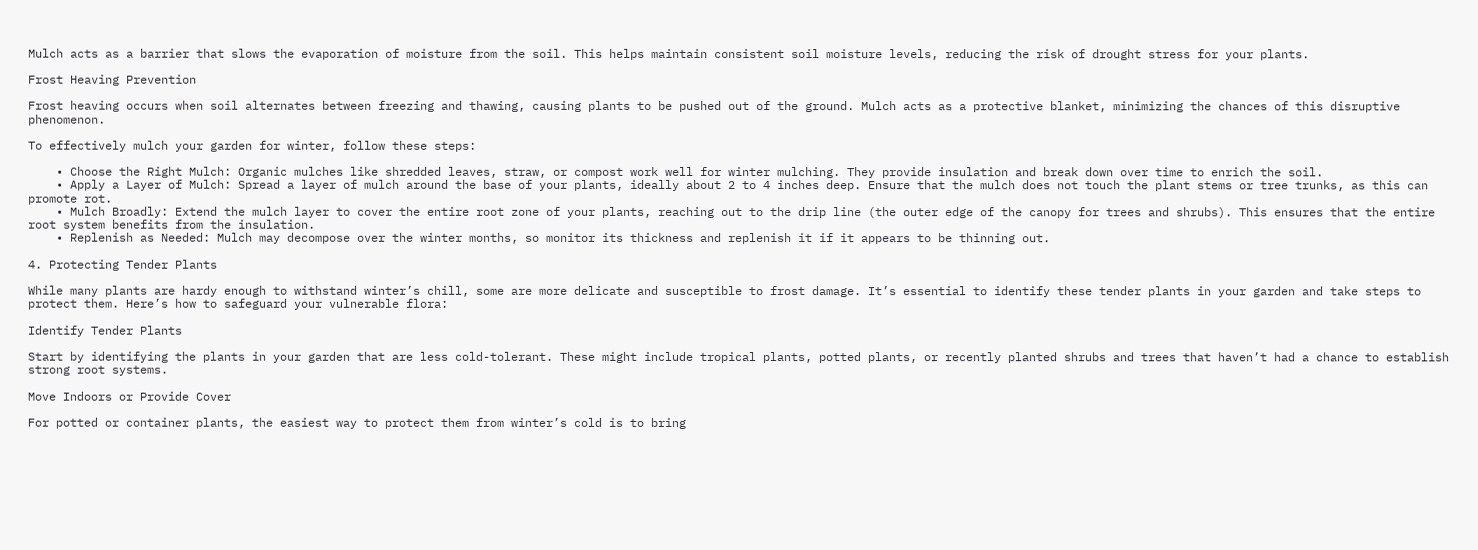Mulch acts as a barrier that slows the evaporation of moisture from the soil. This helps maintain consistent soil moisture levels, reducing the risk of drought stress for your plants.

Frost Heaving Prevention

Frost heaving occurs when soil alternates between freezing and thawing, causing plants to be pushed out of the ground. Mulch acts as a protective blanket, minimizing the chances of this disruptive phenomenon.

To effectively mulch your garden for winter, follow these steps:

    • Choose the Right Mulch: Organic mulches like shredded leaves, straw, or compost work well for winter mulching. They provide insulation and break down over time to enrich the soil.
    • Apply a Layer of Mulch: Spread a layer of mulch around the base of your plants, ideally about 2 to 4 inches deep. Ensure that the mulch does not touch the plant stems or tree trunks, as this can promote rot.
    • Mulch Broadly: Extend the mulch layer to cover the entire root zone of your plants, reaching out to the drip line (the outer edge of the canopy for trees and shrubs). This ensures that the entire root system benefits from the insulation.
    • Replenish as Needed: Mulch may decompose over the winter months, so monitor its thickness and replenish it if it appears to be thinning out.

4. Protecting Tender Plants

While many plants are hardy enough to withstand winter’s chill, some are more delicate and susceptible to frost damage. It’s essential to identify these tender plants in your garden and take steps to protect them. Here’s how to safeguard your vulnerable flora:

Identify Tender Plants

Start by identifying the plants in your garden that are less cold-tolerant. These might include tropical plants, potted plants, or recently planted shrubs and trees that haven’t had a chance to establish strong root systems.

Move Indoors or Provide Cover

For potted or container plants, the easiest way to protect them from winter’s cold is to bring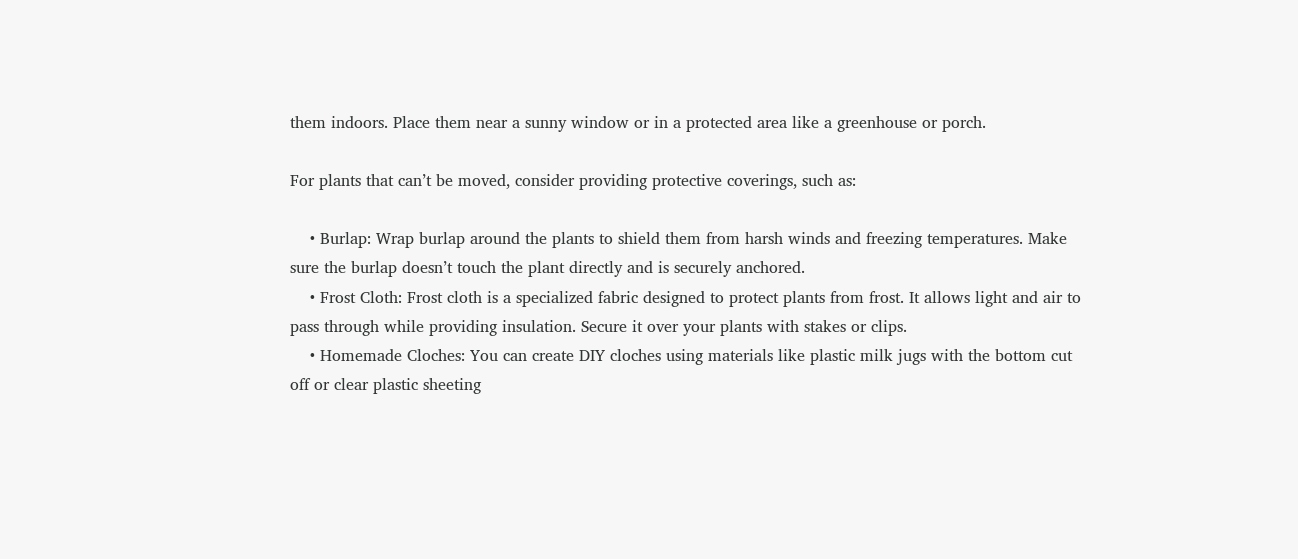them indoors. Place them near a sunny window or in a protected area like a greenhouse or porch.

For plants that can’t be moved, consider providing protective coverings, such as:

    • Burlap: Wrap burlap around the plants to shield them from harsh winds and freezing temperatures. Make sure the burlap doesn’t touch the plant directly and is securely anchored.
    • Frost Cloth: Frost cloth is a specialized fabric designed to protect plants from frost. It allows light and air to pass through while providing insulation. Secure it over your plants with stakes or clips.
    • Homemade Cloches: You can create DIY cloches using materials like plastic milk jugs with the bottom cut off or clear plastic sheeting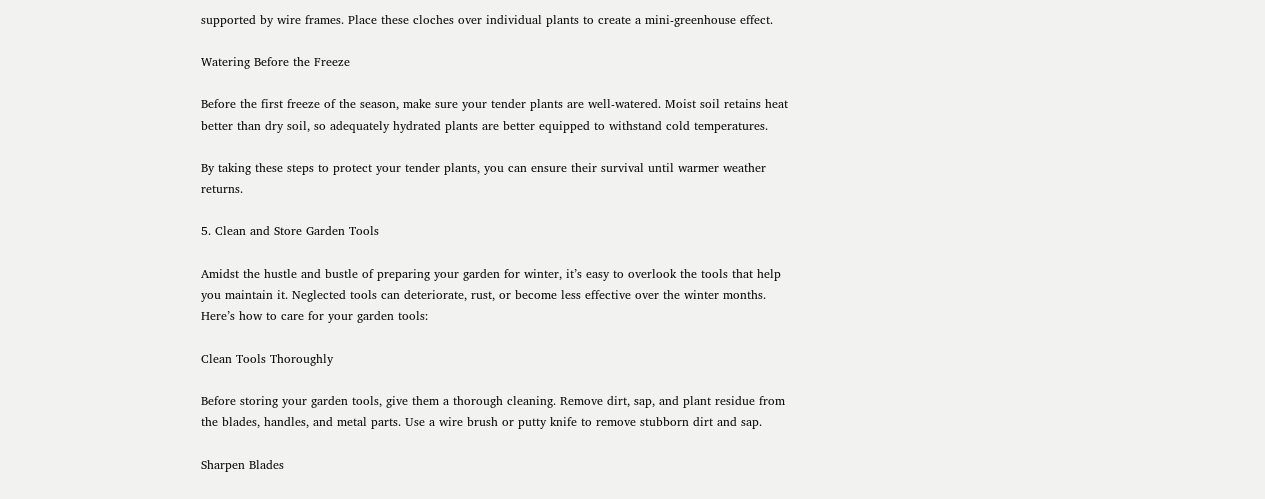supported by wire frames. Place these cloches over individual plants to create a mini-greenhouse effect.

Watering Before the Freeze

Before the first freeze of the season, make sure your tender plants are well-watered. Moist soil retains heat better than dry soil, so adequately hydrated plants are better equipped to withstand cold temperatures.

By taking these steps to protect your tender plants, you can ensure their survival until warmer weather returns.

5. Clean and Store Garden Tools

Amidst the hustle and bustle of preparing your garden for winter, it’s easy to overlook the tools that help you maintain it. Neglected tools can deteriorate, rust, or become less effective over the winter months. Here’s how to care for your garden tools:

Clean Tools Thoroughly

Before storing your garden tools, give them a thorough cleaning. Remove dirt, sap, and plant residue from the blades, handles, and metal parts. Use a wire brush or putty knife to remove stubborn dirt and sap.

Sharpen Blades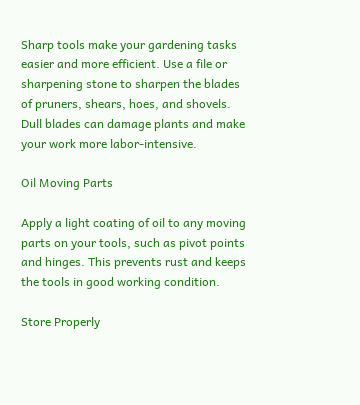Sharp tools make your gardening tasks easier and more efficient. Use a file or sharpening stone to sharpen the blades of pruners, shears, hoes, and shovels. Dull blades can damage plants and make your work more labor-intensive.

Oil Moving Parts

Apply a light coating of oil to any moving parts on your tools, such as pivot points and hinges. This prevents rust and keeps the tools in good working condition.

Store Properly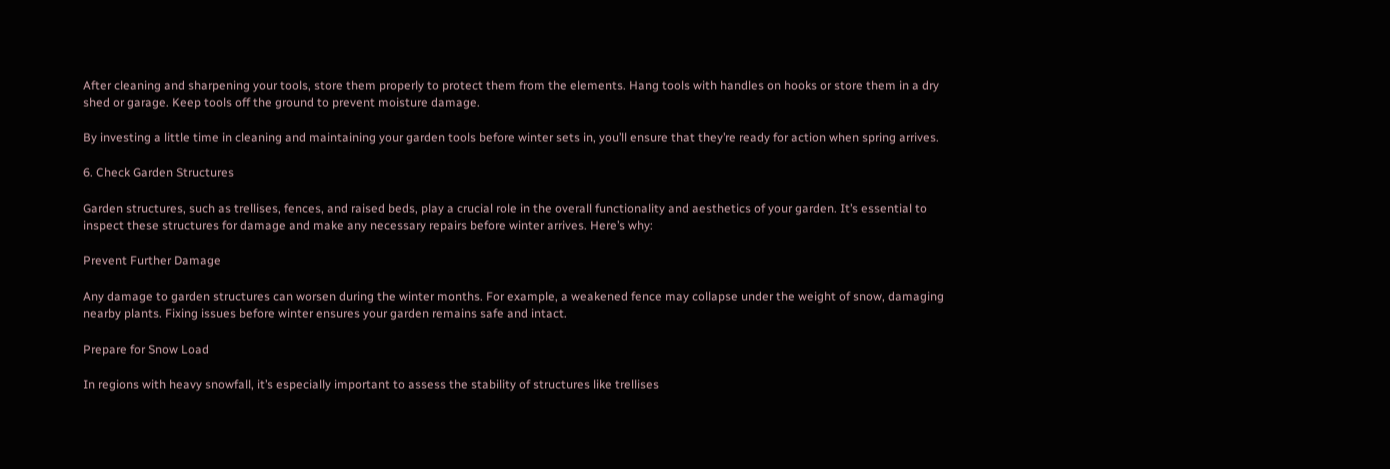After cleaning and sharpening your tools, store them properly to protect them from the elements. Hang tools with handles on hooks or store them in a dry shed or garage. Keep tools off the ground to prevent moisture damage.

By investing a little time in cleaning and maintaining your garden tools before winter sets in, you’ll ensure that they’re ready for action when spring arrives.

6. Check Garden Structures

Garden structures, such as trellises, fences, and raised beds, play a crucial role in the overall functionality and aesthetics of your garden. It’s essential to inspect these structures for damage and make any necessary repairs before winter arrives. Here’s why:

Prevent Further Damage

Any damage to garden structures can worsen during the winter months. For example, a weakened fence may collapse under the weight of snow, damaging nearby plants. Fixing issues before winter ensures your garden remains safe and intact.

Prepare for Snow Load

In regions with heavy snowfall, it’s especially important to assess the stability of structures like trellises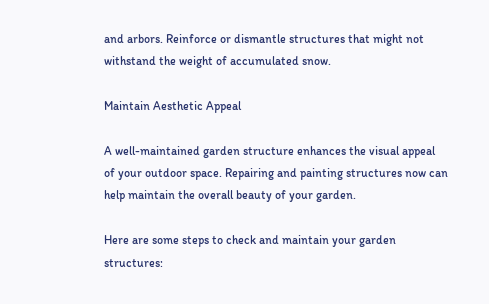and arbors. Reinforce or dismantle structures that might not withstand the weight of accumulated snow.

Maintain Aesthetic Appeal

A well-maintained garden structure enhances the visual appeal of your outdoor space. Repairing and painting structures now can help maintain the overall beauty of your garden.

Here are some steps to check and maintain your garden structures: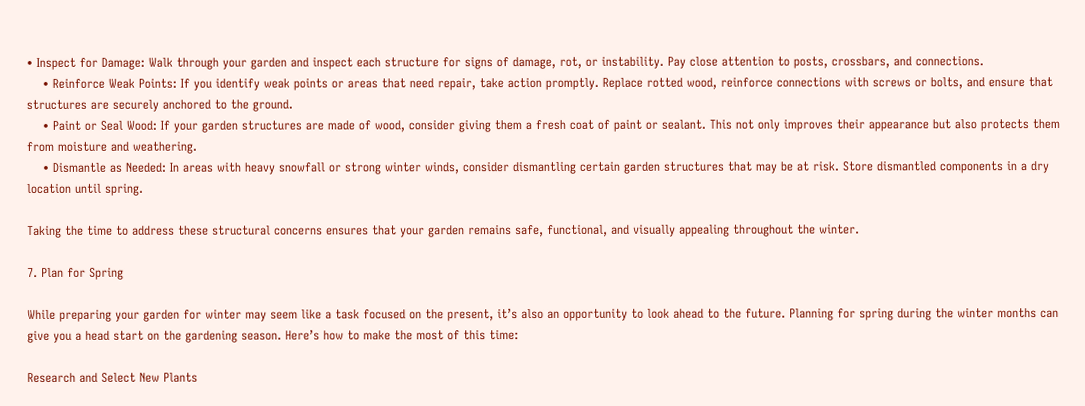• Inspect for Damage: Walk through your garden and inspect each structure for signs of damage, rot, or instability. Pay close attention to posts, crossbars, and connections.
    • Reinforce Weak Points: If you identify weak points or areas that need repair, take action promptly. Replace rotted wood, reinforce connections with screws or bolts, and ensure that structures are securely anchored to the ground.
    • Paint or Seal Wood: If your garden structures are made of wood, consider giving them a fresh coat of paint or sealant. This not only improves their appearance but also protects them from moisture and weathering.
    • Dismantle as Needed: In areas with heavy snowfall or strong winter winds, consider dismantling certain garden structures that may be at risk. Store dismantled components in a dry location until spring.

Taking the time to address these structural concerns ensures that your garden remains safe, functional, and visually appealing throughout the winter.

7. Plan for Spring

While preparing your garden for winter may seem like a task focused on the present, it’s also an opportunity to look ahead to the future. Planning for spring during the winter months can give you a head start on the gardening season. Here’s how to make the most of this time:

Research and Select New Plants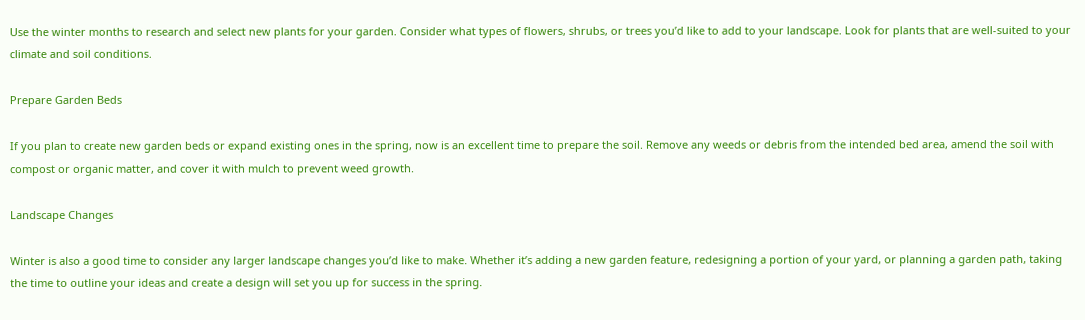Use the winter months to research and select new plants for your garden. Consider what types of flowers, shrubs, or trees you’d like to add to your landscape. Look for plants that are well-suited to your climate and soil conditions.

Prepare Garden Beds

If you plan to create new garden beds or expand existing ones in the spring, now is an excellent time to prepare the soil. Remove any weeds or debris from the intended bed area, amend the soil with compost or organic matter, and cover it with mulch to prevent weed growth.

Landscape Changes

Winter is also a good time to consider any larger landscape changes you’d like to make. Whether it’s adding a new garden feature, redesigning a portion of your yard, or planning a garden path, taking the time to outline your ideas and create a design will set you up for success in the spring.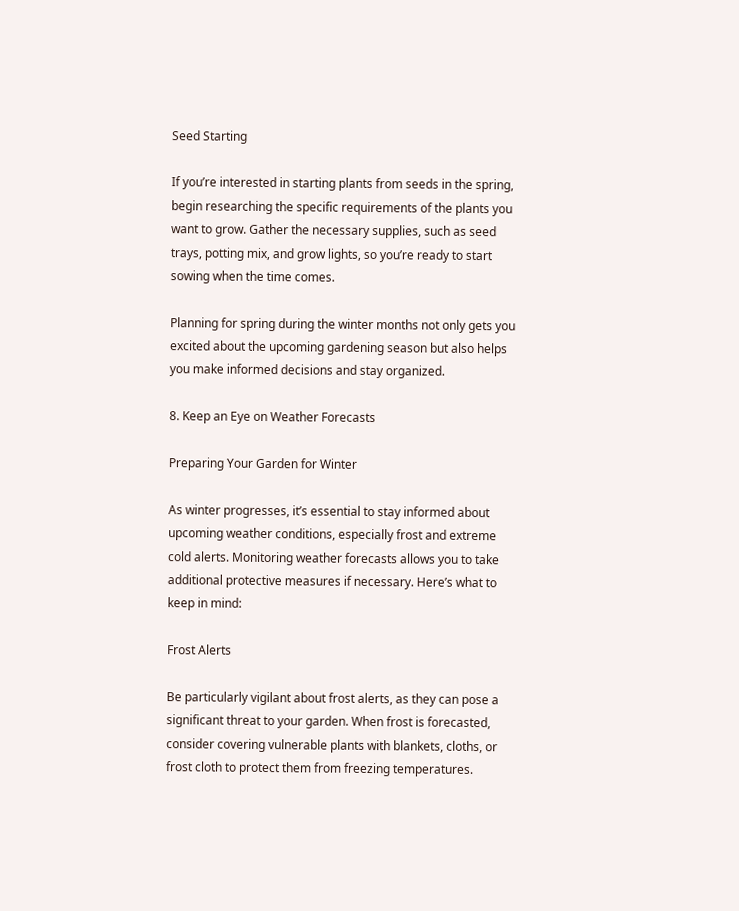Seed Starting

If you’re interested in starting plants from seeds in the spring, begin researching the specific requirements of the plants you want to grow. Gather the necessary supplies, such as seed trays, potting mix, and grow lights, so you’re ready to start sowing when the time comes.

Planning for spring during the winter months not only gets you excited about the upcoming gardening season but also helps you make informed decisions and stay organized.

8. Keep an Eye on Weather Forecasts

Preparing Your Garden for Winter

As winter progresses, it’s essential to stay informed about upcoming weather conditions, especially frost and extreme cold alerts. Monitoring weather forecasts allows you to take additional protective measures if necessary. Here’s what to keep in mind:

Frost Alerts

Be particularly vigilant about frost alerts, as they can pose a significant threat to your garden. When frost is forecasted, consider covering vulnerable plants with blankets, cloths, or frost cloth to protect them from freezing temperatures.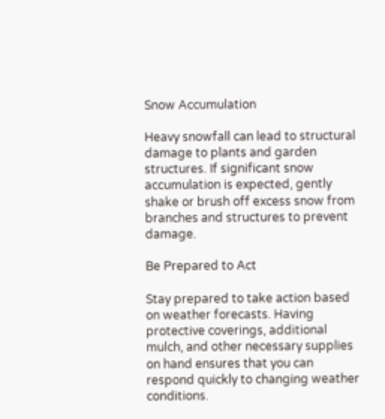Snow Accumulation

Heavy snowfall can lead to structural damage to plants and garden structures. If significant snow accumulation is expected, gently shake or brush off excess snow from branches and structures to prevent damage.

Be Prepared to Act

Stay prepared to take action based on weather forecasts. Having protective coverings, additional mulch, and other necessary supplies on hand ensures that you can respond quickly to changing weather conditions.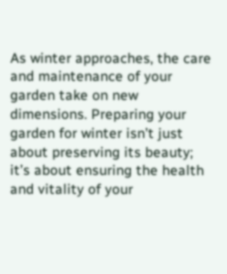As winter approaches, the care and maintenance of your garden take on new dimensions. Preparing your garden for winter isn’t just about preserving its beauty; it’s about ensuring the health and vitality of your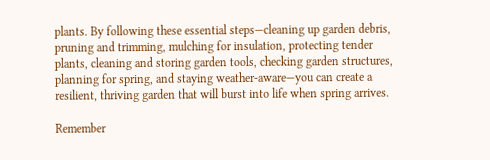plants. By following these essential steps—cleaning up garden debris, pruning and trimming, mulching for insulation, protecting tender plants, cleaning and storing garden tools, checking garden structures, planning for spring, and staying weather-aware—you can create a resilient, thriving garden that will burst into life when spring arrives.

Remember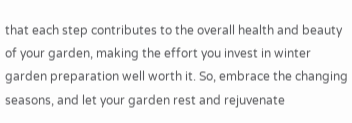that each step contributes to the overall health and beauty of your garden, making the effort you invest in winter garden preparation well worth it. So, embrace the changing seasons, and let your garden rest and rejuvenate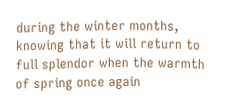during the winter months, knowing that it will return to full splendor when the warmth of spring once again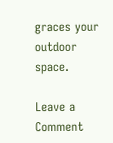graces your outdoor space.

Leave a Comment